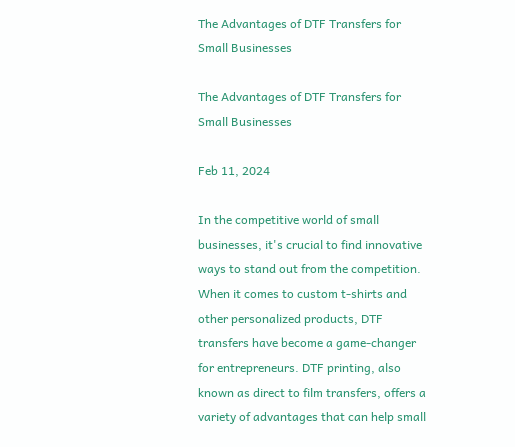The Advantages of DTF Transfers for Small Businesses

The Advantages of DTF Transfers for Small Businesses

Feb 11, 2024

In the competitive world of small businesses, it's crucial to find innovative ways to stand out from the competition. When it comes to custom t-shirts and other personalized products, DTF transfers have become a game-changer for entrepreneurs. DTF printing, also known as direct to film transfers, offers a variety of advantages that can help small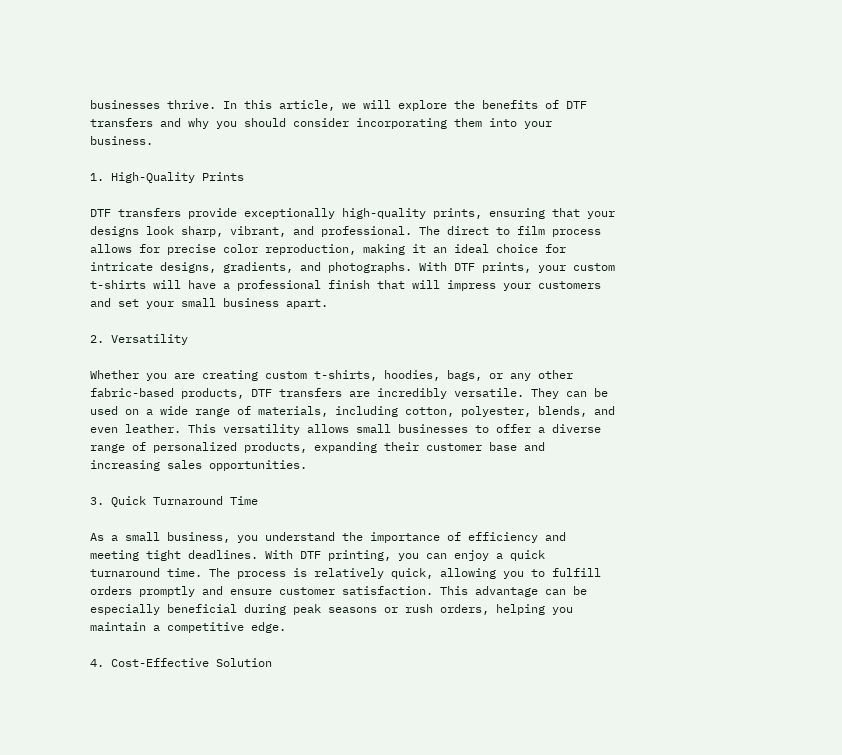businesses thrive. In this article, we will explore the benefits of DTF transfers and why you should consider incorporating them into your business.

1. High-Quality Prints

DTF transfers provide exceptionally high-quality prints, ensuring that your designs look sharp, vibrant, and professional. The direct to film process allows for precise color reproduction, making it an ideal choice for intricate designs, gradients, and photographs. With DTF prints, your custom t-shirts will have a professional finish that will impress your customers and set your small business apart.

2. Versatility

Whether you are creating custom t-shirts, hoodies, bags, or any other fabric-based products, DTF transfers are incredibly versatile. They can be used on a wide range of materials, including cotton, polyester, blends, and even leather. This versatility allows small businesses to offer a diverse range of personalized products, expanding their customer base and increasing sales opportunities.

3. Quick Turnaround Time

As a small business, you understand the importance of efficiency and meeting tight deadlines. With DTF printing, you can enjoy a quick turnaround time. The process is relatively quick, allowing you to fulfill orders promptly and ensure customer satisfaction. This advantage can be especially beneficial during peak seasons or rush orders, helping you maintain a competitive edge.

4. Cost-Effective Solution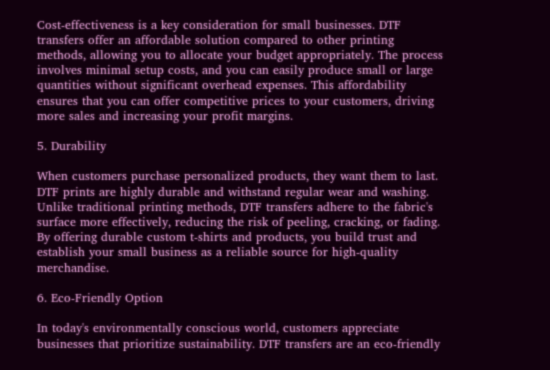Cost-effectiveness is a key consideration for small businesses. DTF transfers offer an affordable solution compared to other printing methods, allowing you to allocate your budget appropriately. The process involves minimal setup costs, and you can easily produce small or large quantities without significant overhead expenses. This affordability ensures that you can offer competitive prices to your customers, driving more sales and increasing your profit margins.

5. Durability

When customers purchase personalized products, they want them to last. DTF prints are highly durable and withstand regular wear and washing. Unlike traditional printing methods, DTF transfers adhere to the fabric's surface more effectively, reducing the risk of peeling, cracking, or fading. By offering durable custom t-shirts and products, you build trust and establish your small business as a reliable source for high-quality merchandise.

6. Eco-Friendly Option

In today's environmentally conscious world, customers appreciate businesses that prioritize sustainability. DTF transfers are an eco-friendly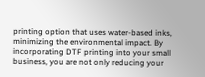printing option that uses water-based inks, minimizing the environmental impact. By incorporating DTF printing into your small business, you are not only reducing your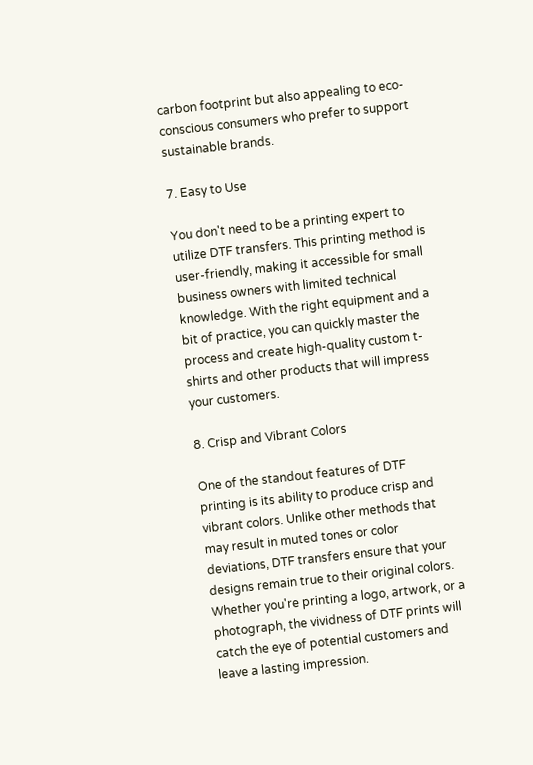carbon footprint but also appealing to eco-conscious consumers who prefer to support sustainable brands.

7. Easy to Use

You don't need to be a printing expert to utilize DTF transfers. This printing method is user-friendly, making it accessible for small business owners with limited technical knowledge. With the right equipment and a bit of practice, you can quickly master the process and create high-quality custom t-shirts and other products that will impress your customers.

8. Crisp and Vibrant Colors

One of the standout features of DTF printing is its ability to produce crisp and vibrant colors. Unlike other methods that may result in muted tones or color deviations, DTF transfers ensure that your designs remain true to their original colors. Whether you're printing a logo, artwork, or a photograph, the vividness of DTF prints will catch the eye of potential customers and leave a lasting impression.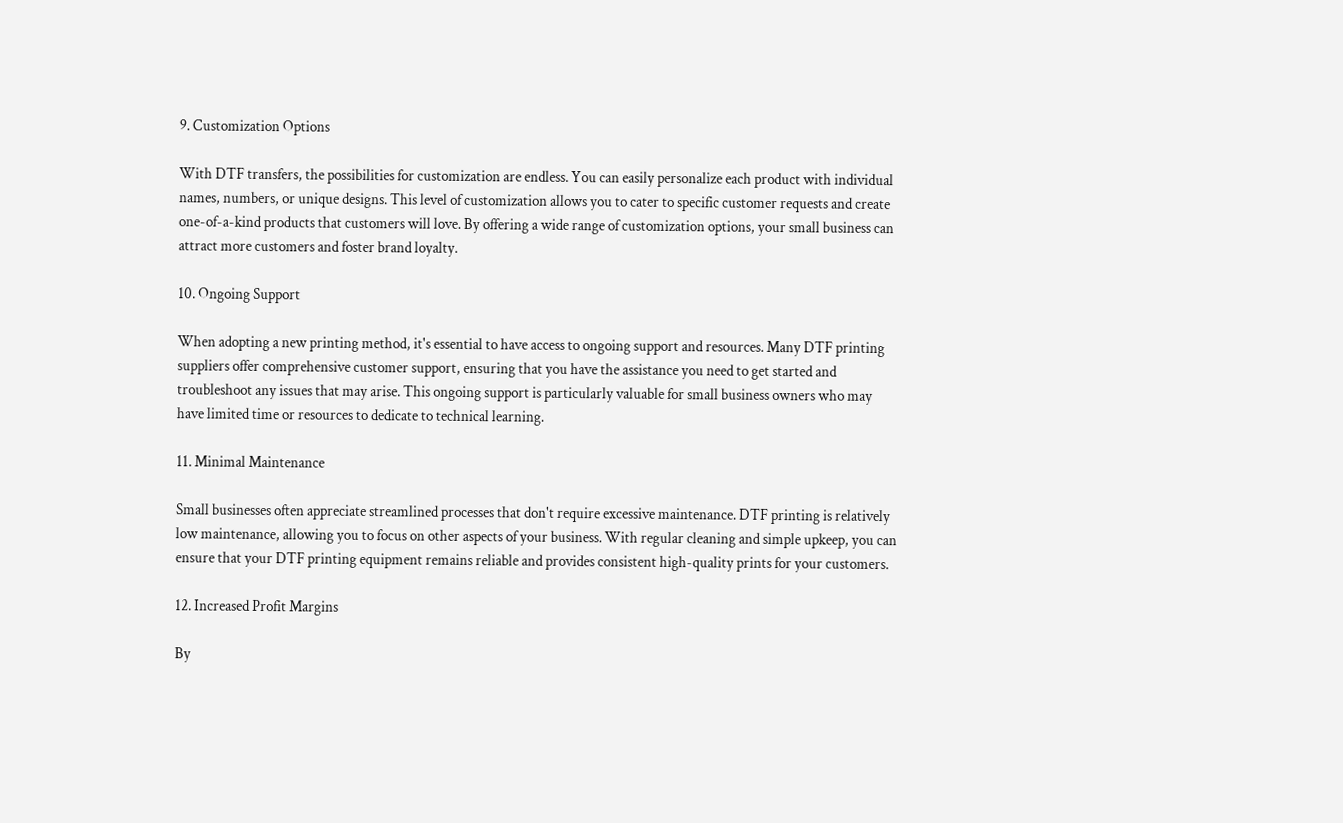9. Customization Options

With DTF transfers, the possibilities for customization are endless. You can easily personalize each product with individual names, numbers, or unique designs. This level of customization allows you to cater to specific customer requests and create one-of-a-kind products that customers will love. By offering a wide range of customization options, your small business can attract more customers and foster brand loyalty.

10. Ongoing Support

When adopting a new printing method, it's essential to have access to ongoing support and resources. Many DTF printing suppliers offer comprehensive customer support, ensuring that you have the assistance you need to get started and troubleshoot any issues that may arise. This ongoing support is particularly valuable for small business owners who may have limited time or resources to dedicate to technical learning.

11. Minimal Maintenance

Small businesses often appreciate streamlined processes that don't require excessive maintenance. DTF printing is relatively low maintenance, allowing you to focus on other aspects of your business. With regular cleaning and simple upkeep, you can ensure that your DTF printing equipment remains reliable and provides consistent high-quality prints for your customers.

12. Increased Profit Margins

By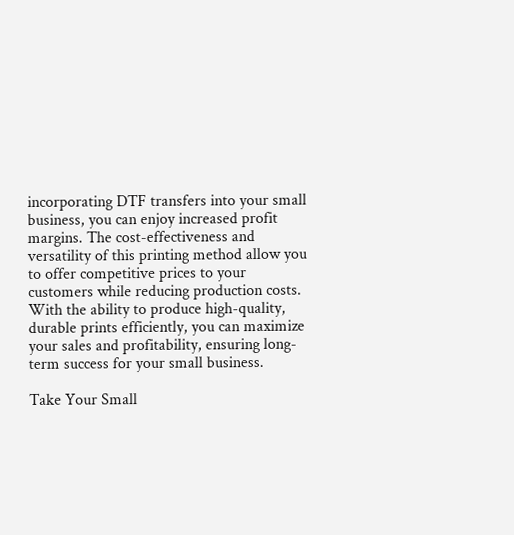incorporating DTF transfers into your small business, you can enjoy increased profit margins. The cost-effectiveness and versatility of this printing method allow you to offer competitive prices to your customers while reducing production costs. With the ability to produce high-quality, durable prints efficiently, you can maximize your sales and profitability, ensuring long-term success for your small business.

Take Your Small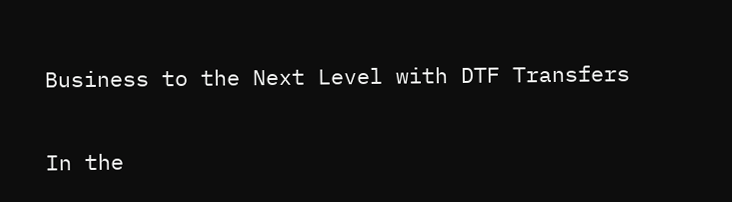Business to the Next Level with DTF Transfers

In the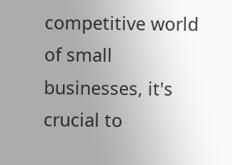competitive world of small businesses, it's crucial to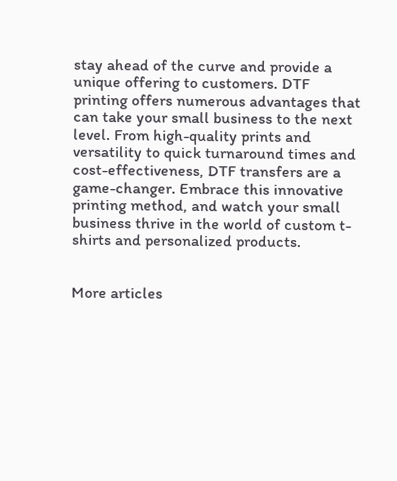stay ahead of the curve and provide a unique offering to customers. DTF printing offers numerous advantages that can take your small business to the next level. From high-quality prints and versatility to quick turnaround times and cost-effectiveness, DTF transfers are a game-changer. Embrace this innovative printing method, and watch your small business thrive in the world of custom t-shirts and personalized products.


More articles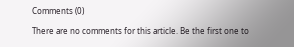Comments (0)

There are no comments for this article. Be the first one to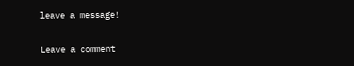leave a message!

Leave a comment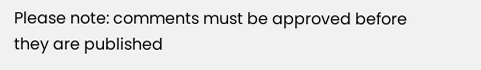Please note: comments must be approved before they are published